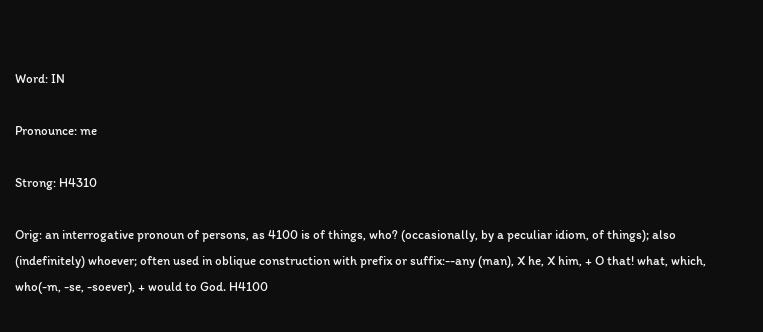Word: IN

Pronounce: me

Strong: H4310

Orig: an interrogative pronoun of persons, as 4100 is of things, who? (occasionally, by a peculiar idiom, of things); also (indefinitely) whoever; often used in oblique construction with prefix or suffix:--any (man), X he, X him, + O that! what, which, who(-m, -se, -soever), + would to God. H4100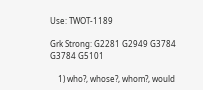Use: TWOT-1189

Grk Strong: G2281 G2949 G3784 G3784 G5101

    1) who?, whose?, whom?, would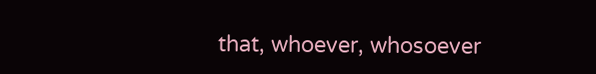that, whoever, whosoever